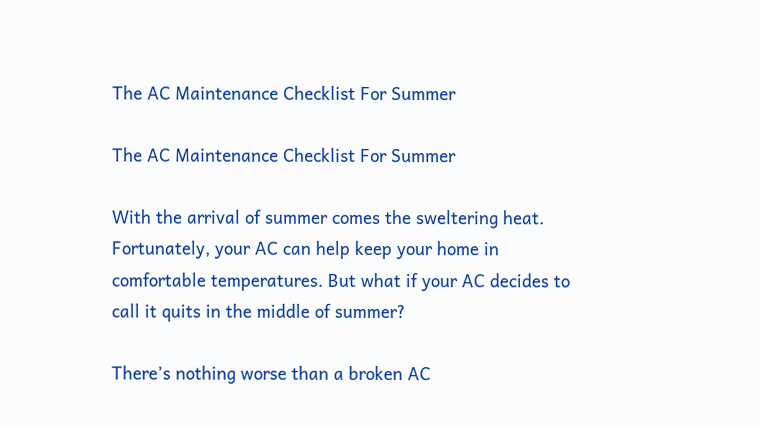The AC Maintenance Checklist For Summer

The AC Maintenance Checklist For Summer

With the arrival of summer comes the sweltering heat. Fortunately, your AC can help keep your home in comfortable temperatures. But what if your AC decides to call it quits in the middle of summer?

There’s nothing worse than a broken AC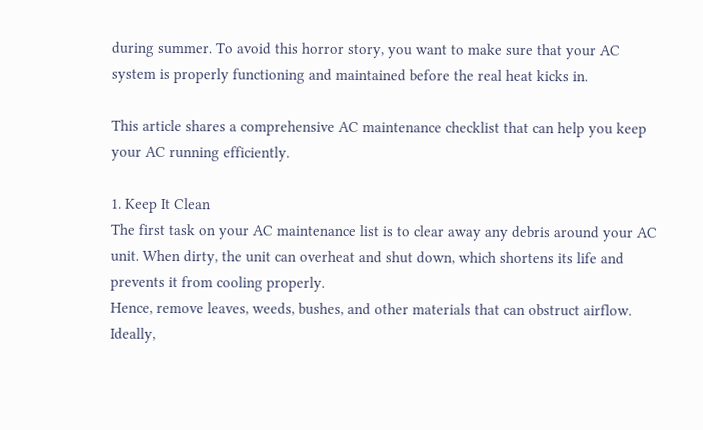during summer. To avoid this horror story, you want to make sure that your AC system is properly functioning and maintained before the real heat kicks in.

This article shares a comprehensive AC maintenance checklist that can help you keep your AC running efficiently.

1. Keep It Clean
The first task on your AC maintenance list is to clear away any debris around your AC unit. When dirty, the unit can overheat and shut down, which shortens its life and prevents it from cooling properly.
Hence, remove leaves, weeds, bushes, and other materials that can obstruct airflow. Ideally,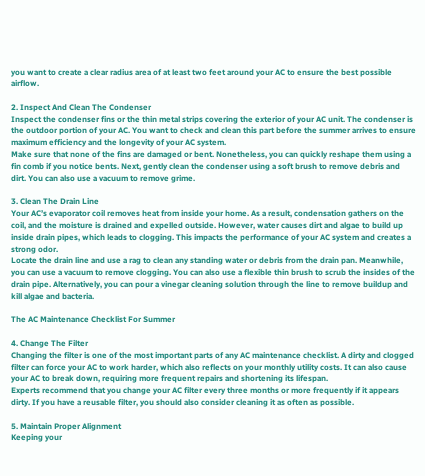you want to create a clear radius area of at least two feet around your AC to ensure the best possible airflow.

2. Inspect And Clean The Condenser
Inspect the condenser fins or the thin metal strips covering the exterior of your AC unit. The condenser is the outdoor portion of your AC. You want to check and clean this part before the summer arrives to ensure maximum efficiency and the longevity of your AC system.
Make sure that none of the fins are damaged or bent. Nonetheless, you can quickly reshape them using a fin comb if you notice bents. Next, gently clean the condenser using a soft brush to remove debris and dirt. You can also use a vacuum to remove grime.

3. Clean The Drain Line
Your AC’s evaporator coil removes heat from inside your home. As a result, condensation gathers on the coil, and the moisture is drained and expelled outside. However, water causes dirt and algae to build up inside drain pipes, which leads to clogging. This impacts the performance of your AC system and creates a strong odor.
Locate the drain line and use a rag to clean any standing water or debris from the drain pan. Meanwhile, you can use a vacuum to remove clogging. You can also use a flexible thin brush to scrub the insides of the drain pipe. Alternatively, you can pour a vinegar cleaning solution through the line to remove buildup and kill algae and bacteria.

The AC Maintenance Checklist For Summer

4. Change The Filter
Changing the filter is one of the most important parts of any AC maintenance checklist. A dirty and clogged filter can force your AC to work harder, which also reflects on your monthly utility costs. It can also cause your AC to break down, requiring more frequent repairs and shortening its lifespan.
Experts recommend that you change your AC filter every three months or more frequently if it appears dirty. If you have a reusable filter, you should also consider cleaning it as often as possible.

5. Maintain Proper Alignment
Keeping your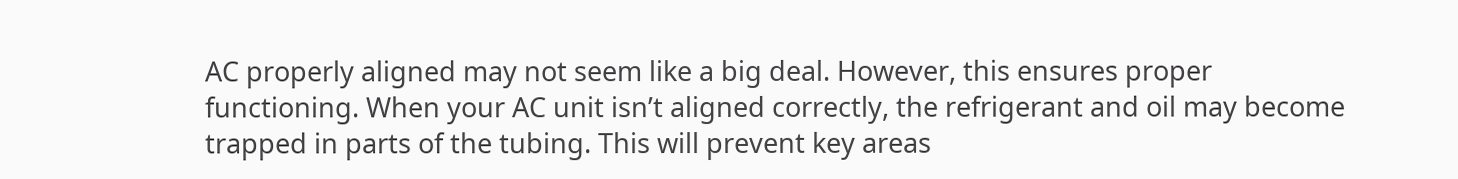AC properly aligned may not seem like a big deal. However, this ensures proper functioning. When your AC unit isn’t aligned correctly, the refrigerant and oil may become trapped in parts of the tubing. This will prevent key areas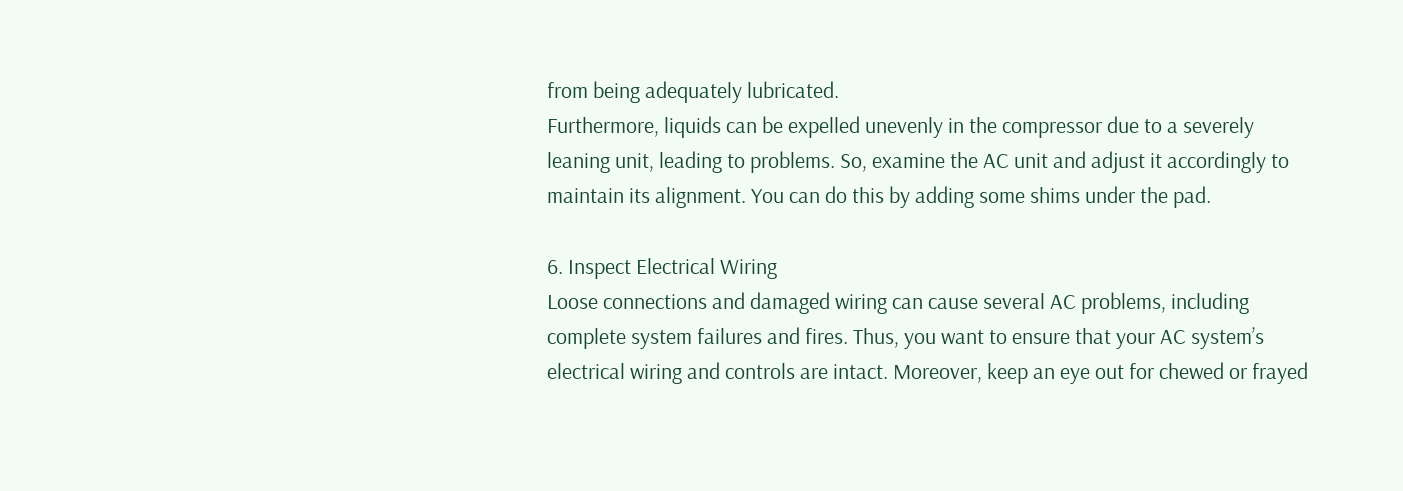from being adequately lubricated.
Furthermore, liquids can be expelled unevenly in the compressor due to a severely leaning unit, leading to problems. So, examine the AC unit and adjust it accordingly to maintain its alignment. You can do this by adding some shims under the pad.

6. Inspect Electrical Wiring
Loose connections and damaged wiring can cause several AC problems, including complete system failures and fires. Thus, you want to ensure that your AC system’s electrical wiring and controls are intact. Moreover, keep an eye out for chewed or frayed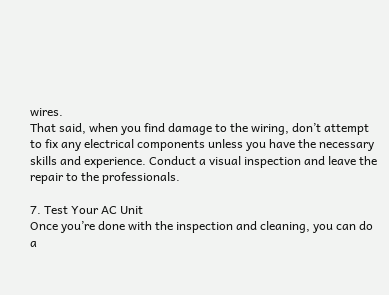wires.
That said, when you find damage to the wiring, don’t attempt to fix any electrical components unless you have the necessary skills and experience. Conduct a visual inspection and leave the repair to the professionals.

7. Test Your AC Unit
Once you’re done with the inspection and cleaning, you can do a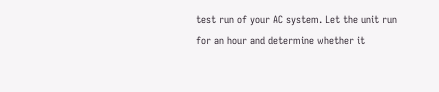test run of your AC system. Let the unit run for an hour and determine whether it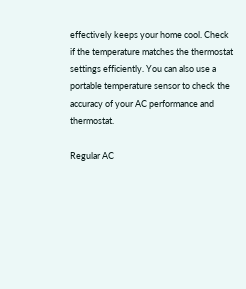effectively keeps your home cool. Check if the temperature matches the thermostat settings efficiently. You can also use a portable temperature sensor to check the accuracy of your AC performance and thermostat.

Regular AC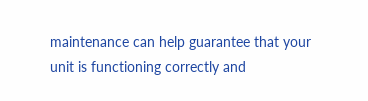maintenance can help guarantee that your unit is functioning correctly and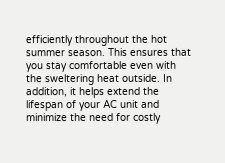efficiently throughout the hot summer season. This ensures that you stay comfortable even with the sweltering heat outside. In addition, it helps extend the lifespan of your AC unit and minimize the need for costly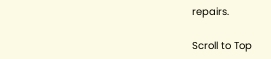repairs.

Scroll to Top